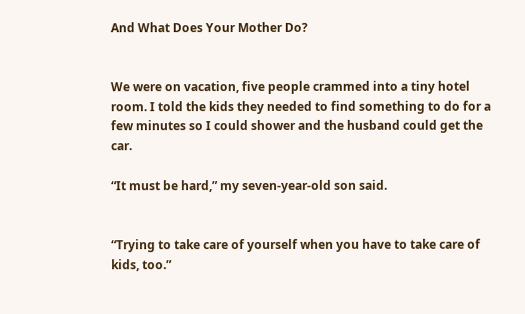And What Does Your Mother Do?


We were on vacation, five people crammed into a tiny hotel room. I told the kids they needed to find something to do for a few minutes so I could shower and the husband could get the car.

“It must be hard,” my seven-year-old son said.


“Trying to take care of yourself when you have to take care of kids, too.”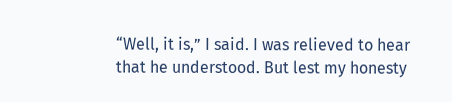“Well, it is,” I said. I was relieved to hear that he understood. But lest my honesty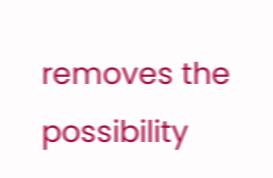removes the possibility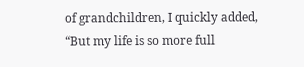of grandchildren, I quickly added, “But my life is so more full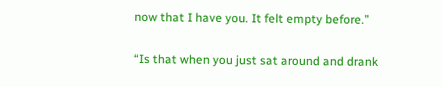now that I have you. It felt empty before.”

“Is that when you just sat around and drank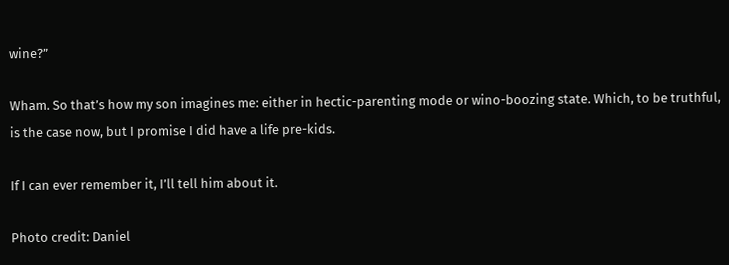wine?”

Wham. So that’s how my son imagines me: either in hectic-parenting mode or wino-boozing state. Which, to be truthful, is the case now, but I promise I did have a life pre-kids.

If I can ever remember it, I’ll tell him about it.

Photo credit: Daniel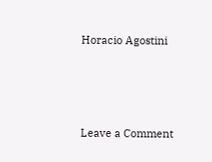Horacio Agostini




Leave a Comment